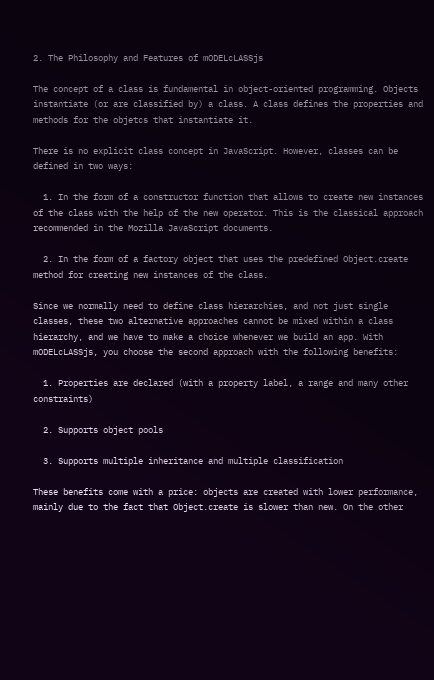2. The Philosophy and Features of mODELcLASSjs

The concept of a class is fundamental in object-oriented programming. Objects instantiate (or are classified by) a class. A class defines the properties and methods for the objetcs that instantiate it.

There is no explicit class concept in JavaScript. However, classes can be defined in two ways:

  1. In the form of a constructor function that allows to create new instances of the class with the help of the new operator. This is the classical approach recommended in the Mozilla JavaScript documents.

  2. In the form of a factory object that uses the predefined Object.create method for creating new instances of the class.

Since we normally need to define class hierarchies, and not just single classes, these two alternative approaches cannot be mixed within a class hierarchy, and we have to make a choice whenever we build an app. With mODELcLASSjs, you choose the second approach with the following benefits:

  1. Properties are declared (with a property label, a range and many other constraints)

  2. Supports object pools

  3. Supports multiple inheritance and multiple classification

These benefits come with a price: objects are created with lower performance, mainly due to the fact that Object.create is slower than new. On the other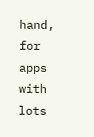hand, for apps with lots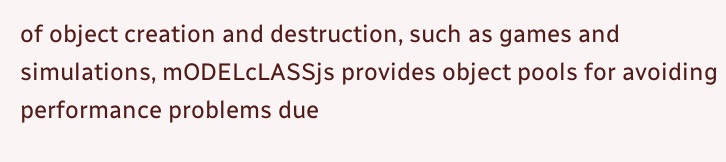of object creation and destruction, such as games and simulations, mODELcLASSjs provides object pools for avoiding performance problems due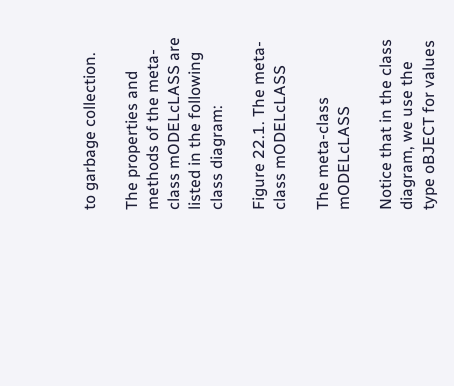to garbage collection.

The properties and methods of the meta-class mODELcLASS are listed in the following class diagram:

Figure 22.1. The meta-class mODELcLASS

The meta-class mODELcLASS

Notice that in the class diagram, we use the type oBJECT for values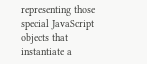representing those special JavaScript objects that instantiate a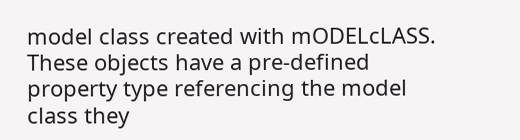model class created with mODELcLASS. These objects have a pre-defined property type referencing the model class they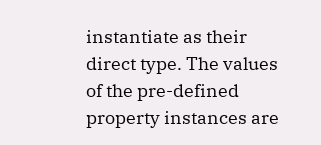instantiate as their direct type. The values of the pre-defined property instances are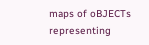maps of oBJECTs representing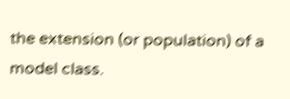the extension (or population) of a model class.